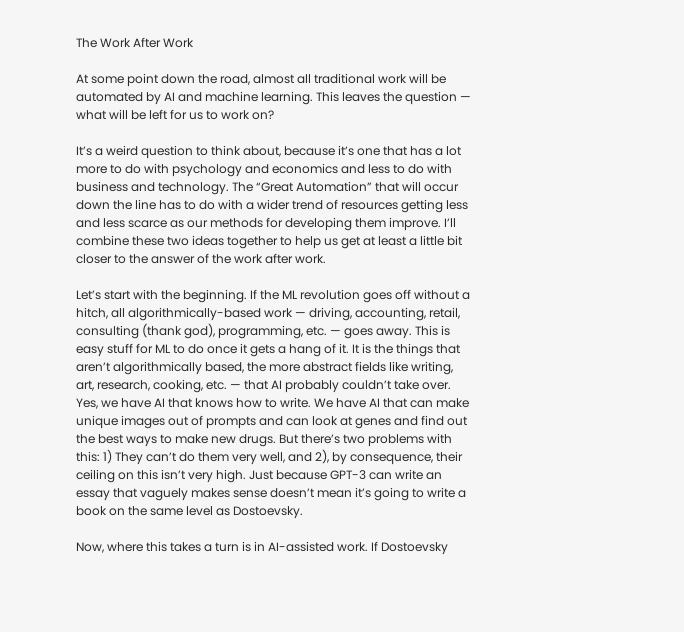The Work After Work

At some point down the road, almost all traditional work will be automated by AI and machine learning. This leaves the question — what will be left for us to work on?

It’s a weird question to think about, because it’s one that has a lot more to do with psychology and economics and less to do with business and technology. The “Great Automation” that will occur down the line has to do with a wider trend of resources getting less and less scarce as our methods for developing them improve. I’ll combine these two ideas together to help us get at least a little bit closer to the answer of the work after work.

Let’s start with the beginning. If the ML revolution goes off without a hitch, all algorithmically-based work — driving, accounting, retail, consulting (thank god), programming, etc. — goes away. This is easy stuff for ML to do once it gets a hang of it. It is the things that aren’t algorithmically based, the more abstract fields like writing, art, research, cooking, etc. — that AI probably couldn’t take over. Yes, we have AI that knows how to write. We have AI that can make unique images out of prompts and can look at genes and find out the best ways to make new drugs. But there’s two problems with this: 1) They can’t do them very well, and 2), by consequence, their ceiling on this isn’t very high. Just because GPT-3 can write an essay that vaguely makes sense doesn’t mean it’s going to write a book on the same level as Dostoevsky.

Now, where this takes a turn is in AI-assisted work. If Dostoevsky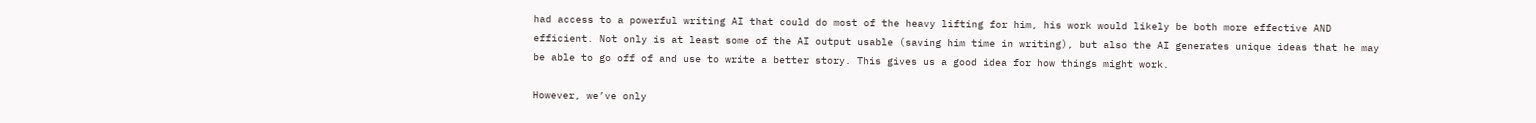had access to a powerful writing AI that could do most of the heavy lifting for him, his work would likely be both more effective AND efficient. Not only is at least some of the AI output usable (saving him time in writing), but also the AI generates unique ideas that he may be able to go off of and use to write a better story. This gives us a good idea for how things might work.

However, we’ve only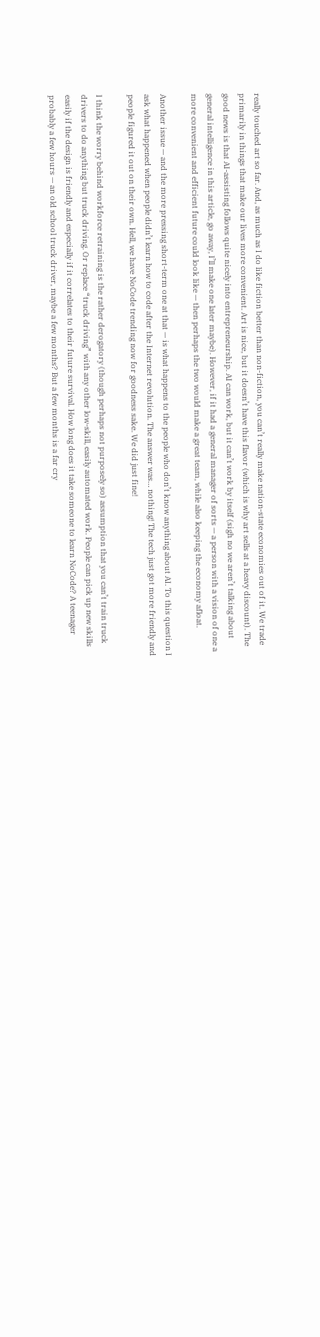really touched art so far. And, as much as I do like fiction better than non-fiction, you can’t really make nation-state economies out of it. We trade primarily in things that make our lives more convenient. Art is nice, but it doesn’t have this flavor (which is why art sells at a heavy discount). The good news is that AI-assisting follows quite nicely into entrepreneurship. AI can work, but it can’t work by itself (sigh no we aren’t talking about general intelligence in this article, go away, I’ll make one later maybe). However, if it had a general manager of sorts — a person with a vision of one a more convenient and efficient future could look like — then perhaps the two would make a great team, while also keeping the economy afloat.

Another issue — and the more pressing short-term one at that — is what happens to the people who don’t know anything about AI. To this question I ask what happened when people didn’t learn how to code after the Internet revolution. The answer was… nothing! The tech just got more friendly and people figured it out on their own. Hell, we have NoCode trending now for goodness sake. We did just fine!

I think the worry behind workforce retraining is the rather derogatory (though perhaps not purposely so) assumption that you can’t train truck drivers to do anything but truck driving. Or replace “truck driving” with any other low-skill, easily automated work. People can pick up new skills easily if the design is friendly and especially if it correlates to their future survival. How long does it take someone to learn NoCode? A teenager probably a few hours — an old school truck driver, maybe a few months? But a few months is a far cry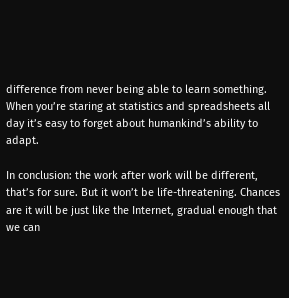difference from never being able to learn something. When you’re staring at statistics and spreadsheets all day it’s easy to forget about humankind’s ability to adapt.

In conclusion: the work after work will be different, that’s for sure. But it won’t be life-threatening. Chances are it will be just like the Internet, gradual enough that we can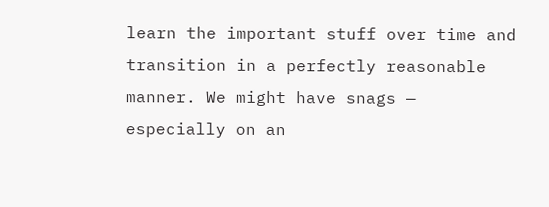learn the important stuff over time and transition in a perfectly reasonable manner. We might have snags — especially on an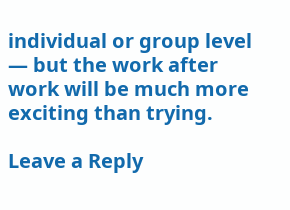individual or group level — but the work after work will be much more exciting than trying.

Leave a Reply